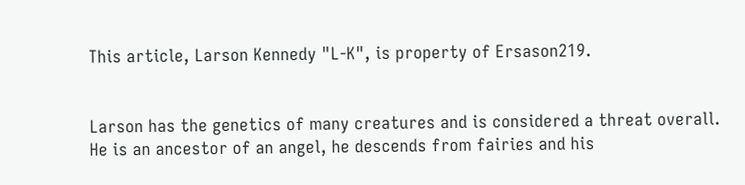This article, Larson Kennedy "L-K", is property of Ersason219.


Larson has the genetics of many creatures and is considered a threat overall. He is an ancestor of an angel, he descends from fairies and his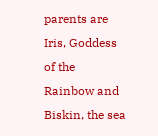parents are Iris, Goddess of the Rainbow and Biskin, the sea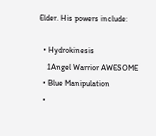Elder. His powers include:

  • Hydrokinesis
    1Angel Warrior AWESOME
  • Blue Manipulation
  •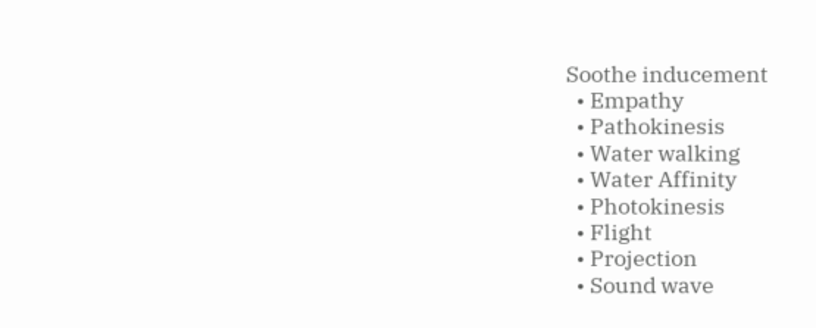Soothe inducement
  • Empathy
  • Pathokinesis
  • Water walking
  • Water Affinity
  • Photokinesis
  • Flight
  • Projection
  • Sound wave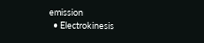emission
  • Electrokinesis